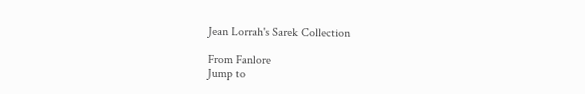Jean Lorrah's Sarek Collection

From Fanlore
Jump to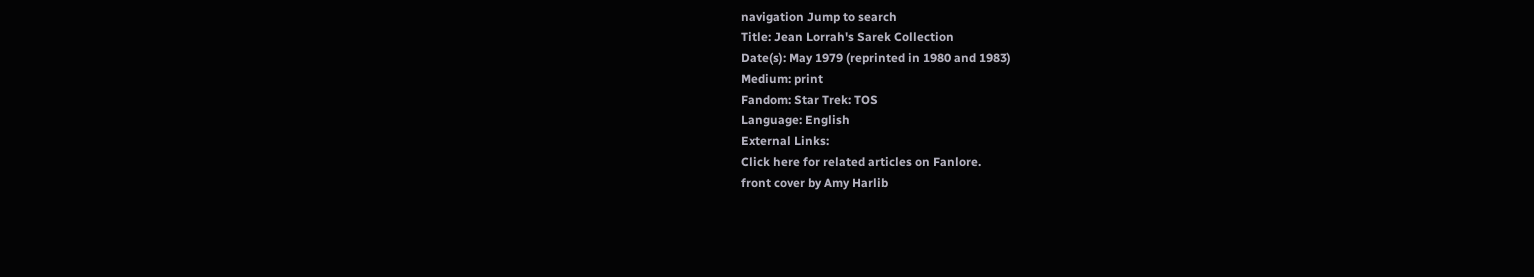navigation Jump to search
Title: Jean Lorrah's Sarek Collection
Date(s): May 1979 (reprinted in 1980 and 1983)
Medium: print
Fandom: Star Trek: TOS
Language: English
External Links:
Click here for related articles on Fanlore.
front cover by Amy Harlib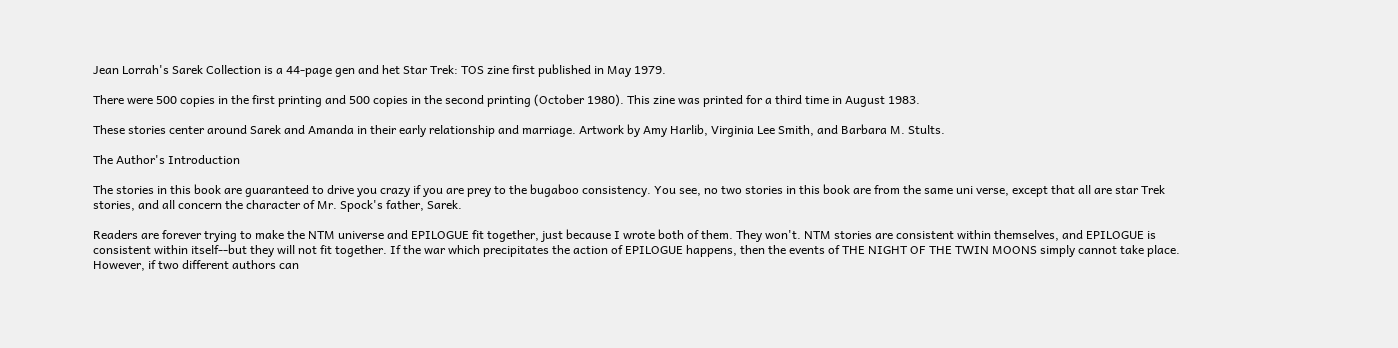Jean Lorrah's Sarek Collection is a 44-page gen and het Star Trek: TOS zine first published in May 1979.

There were 500 copies in the first printing and 500 copies in the second printing (October 1980). This zine was printed for a third time in August 1983.

These stories center around Sarek and Amanda in their early relationship and marriage. Artwork by Amy Harlib, Virginia Lee Smith, and Barbara M. Stults.

The Author's Introduction

The stories in this book are guaranteed to drive you crazy if you are prey to the bugaboo consistency. You see, no two stories in this book are from the same uni verse, except that all are star Trek stories, and all concern the character of Mr. Spock's father, Sarek.

Readers are forever trying to make the NTM universe and EPILOGUE fit together, just because I wrote both of them. They won't. NTM stories are consistent within themselves, and EPILOGUE is consistent within itself--but they will not fit together. If the war which precipitates the action of EPILOGUE happens, then the events of THE NIGHT OF THE TWIN MOONS simply cannot take place. However, if two different authors can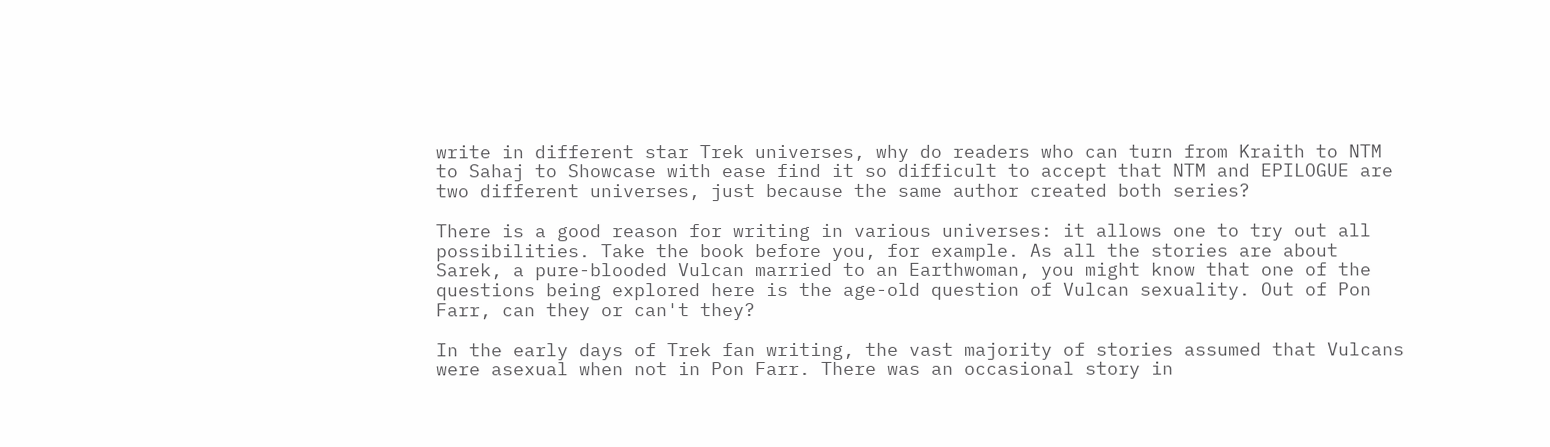write in different star Trek universes, why do readers who can turn from Kraith to NTM to Sahaj to Showcase with ease find it so difficult to accept that NTM and EPILOGUE are two different universes, just because the same author created both series?

There is a good reason for writing in various universes: it allows one to try out all possibilities. Take the book before you, for example. As all the stories are about Sarek, a pure-blooded Vulcan married to an Earthwoman, you might know that one of the questions being explored here is the age-old question of Vulcan sexuality. Out of Pon Farr, can they or can't they?

In the early days of Trek fan writing, the vast majority of stories assumed that Vulcans were asexual when not in Pon Farr. There was an occasional story in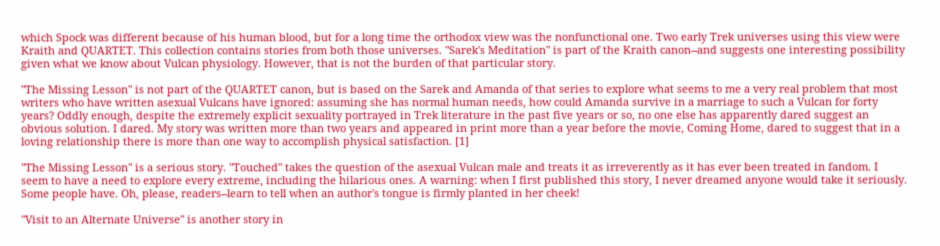which Spock was different because of his human blood, but for a long time the orthodox view was the nonfunctional one. Two early Trek universes using this view were Kraith and QUARTET. This collection contains stories from both those universes. "Sarek's Meditation" is part of the Kraith canon--and suggests one interesting possibility given what we know about Vulcan physiology. However, that is not the burden of that particular story.

"The Missing Lesson" is not part of the QUARTET canon, but is based on the Sarek and Amanda of that series to explore what seems to me a very real problem that most writers who have written asexual Vulcans have ignored: assuming she has normal human needs, how could Amanda survive in a marriage to such a Vulcan for forty years? Oddly enough, despite the extremely explicit sexuality portrayed in Trek literature in the past five years or so, no one else has apparently dared suggest an obvious solution. I dared. My story was written more than two years and appeared in print more than a year before the movie, Coming Home, dared to suggest that in a loving relationship there is more than one way to accomplish physical satisfaction. [1]

"The Missing Lesson" is a serious story. "Touched" takes the question of the asexual Vulcan male and treats it as irreverently as it has ever been treated in fandom. I seem to have a need to explore every extreme, including the hilarious ones. A warning: when I first published this story, I never dreamed anyone would take it seriously. Some people have. Oh, please, readers--learn to tell when an author's tongue is firmly planted in her cheek!

"Visit to an Alternate Universe" is another story in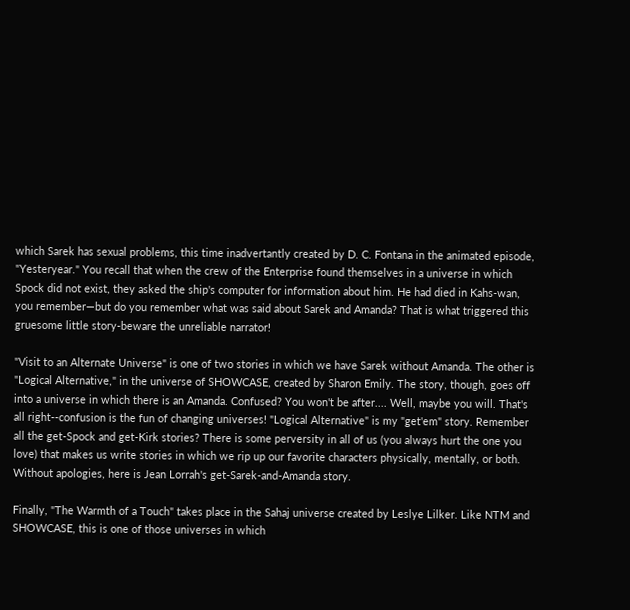which Sarek has sexual problems, this time inadvertantly created by D. C. Fontana in the animated episode, "Yesteryear." You recall that when the crew of the Enterprise found themselves in a universe in which Spock did not exist, they asked the ship's computer for information about him. He had died in Kahs-wan, you remember—but do you remember what was said about Sarek and Amanda? That is what triggered this gruesome little story-beware the unreliable narrator!

"Visit to an Alternate Universe" is one of two stories in which we have Sarek without Amanda. The other is "Logical Alternative," in the universe of SHOWCASE, created by Sharon Emily. The story, though, goes off into a universe in which there is an Amanda. Confused? You won't be after.... Well, maybe you will. That's all right--confusion is the fun of changing universes! "Logical Alternative" is my "get'em" story. Remember all the get-Spock and get-Kirk stories? There is some perversity in all of us (you always hurt the one you love) that makes us write stories in which we rip up our favorite characters physically, mentally, or both. Without apologies, here is Jean Lorrah's get-Sarek-and-Amanda story.

Finally, "The Warmth of a Touch" takes place in the Sahaj universe created by Leslye Lilker. Like NTM and SHOWCASE, this is one of those universes in which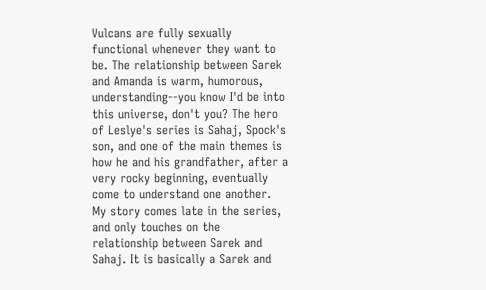Vulcans are fully sexually functional whenever they want to be. The relationship between Sarek and Amanda is warm, humorous, understanding--you know I'd be into this universe, don't you? The hero of Leslye's series is Sahaj, Spock's son, and one of the main themes is how he and his grandfather, after a very rocky beginning, eventually come to understand one another. My story comes late in the series, and only touches on the relationship between Sarek and Sahaj. It is basically a Sarek and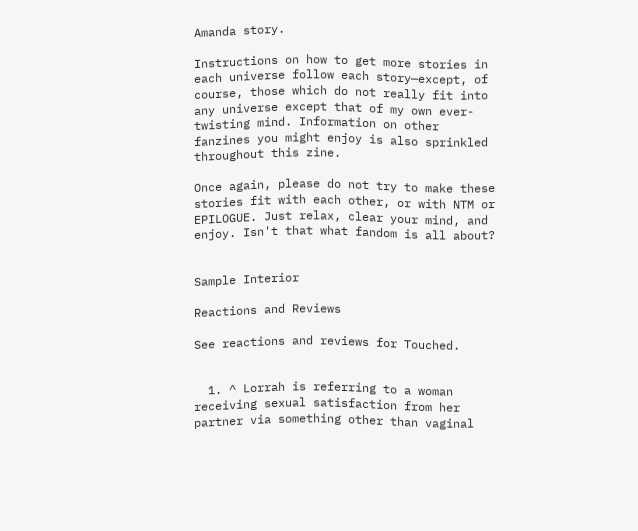Amanda story.

Instructions on how to get more stories in each universe follow each story—except, of course, those which do not really fit into any universe except that of my own ever-twisting mind. Information on other fanzines you might enjoy is also sprinkled throughout this zine.

Once again, please do not try to make these stories fit with each other, or with NTM or EPILOGUE. Just relax, clear your mind, and enjoy. Isn't that what fandom is all about?


Sample Interior

Reactions and Reviews

See reactions and reviews for Touched.


  1. ^ Lorrah is referring to a woman receiving sexual satisfaction from her partner via something other than vaginal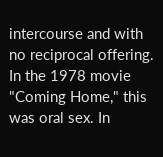intercourse and with no reciprocal offering. In the 1978 movie "Coming Home," this was oral sex. In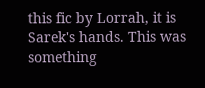this fic by Lorrah, it is Sarek's hands. This was something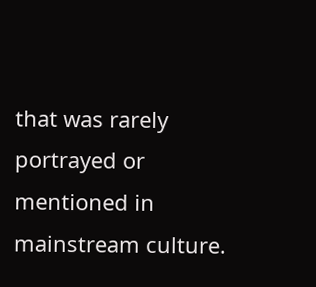that was rarely portrayed or mentioned in mainstream culture.